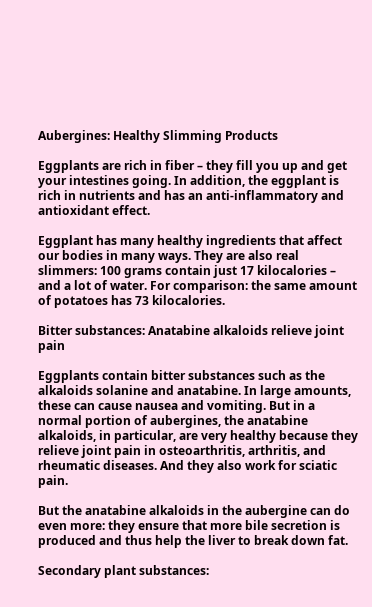Aubergines: Healthy Slimming Products

Eggplants are rich in fiber – they fill you up and get your intestines going. In addition, the eggplant is rich in nutrients and has an anti-inflammatory and antioxidant effect.

Eggplant has many healthy ingredients that affect our bodies in many ways. They are also real slimmers: 100 grams contain just 17 kilocalories – and a lot of water. For comparison: the same amount of potatoes has 73 kilocalories.

Bitter substances: Anatabine alkaloids relieve joint pain

Eggplants contain bitter substances such as the alkaloids solanine and anatabine. In large amounts, these can cause nausea and vomiting. But in a normal portion of aubergines, the anatabine alkaloids, in particular, are very healthy because they relieve joint pain in osteoarthritis, arthritis, and rheumatic diseases. And they also work for sciatic pain.

But the anatabine alkaloids in the aubergine can do even more: they ensure that more bile secretion is produced and thus help the liver to break down fat.

Secondary plant substances: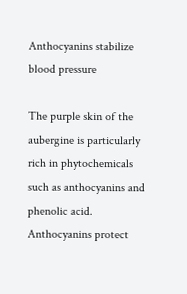Anthocyanins stabilize blood pressure

The purple skin of the aubergine is particularly rich in phytochemicals such as anthocyanins and phenolic acid. Anthocyanins protect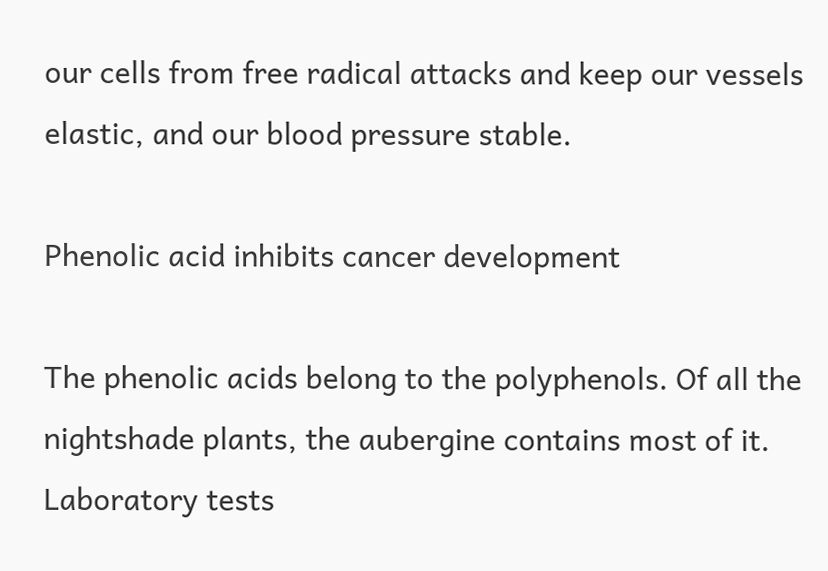our cells from free radical attacks and keep our vessels elastic, and our blood pressure stable.

Phenolic acid inhibits cancer development

The phenolic acids belong to the polyphenols. Of all the nightshade plants, the aubergine contains most of it. Laboratory tests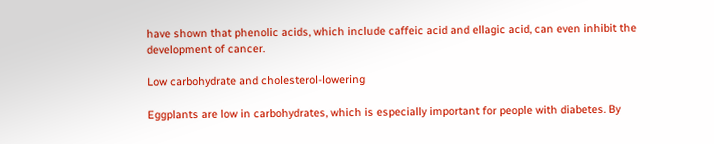have shown that phenolic acids, which include caffeic acid and ellagic acid, can even inhibit the development of cancer.

Low carbohydrate and cholesterol-lowering

Eggplants are low in carbohydrates, which is especially important for people with diabetes. By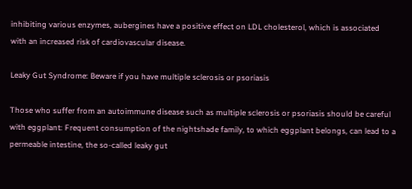inhibiting various enzymes, aubergines have a positive effect on LDL cholesterol, which is associated with an increased risk of cardiovascular disease.

Leaky Gut Syndrome: Beware if you have multiple sclerosis or psoriasis

Those who suffer from an autoimmune disease such as multiple sclerosis or psoriasis should be careful with eggplant: Frequent consumption of the nightshade family, to which eggplant belongs, can lead to a permeable intestine, the so-called leaky gut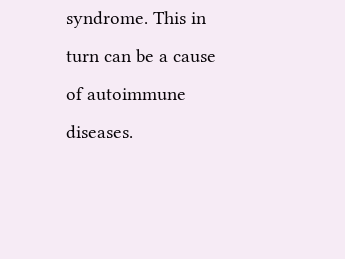syndrome. This in turn can be a cause of autoimmune diseases.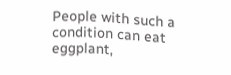People with such a condition can eat eggplant,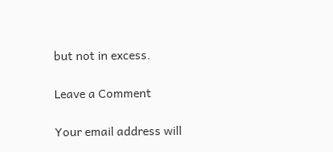but not in excess.

Leave a Comment

Your email address will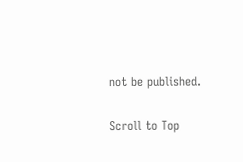not be published.

Scroll to Top